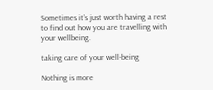Sometimes it’s just worth having a rest to find out how you are travelling with your wellbeing.

taking care of your well-being

Nothing is more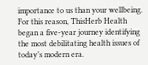importance to us than your wellbeing. For this reason, ThisHerb Health began a five-year journey identifying the most debilitating health issues of today’s modern era.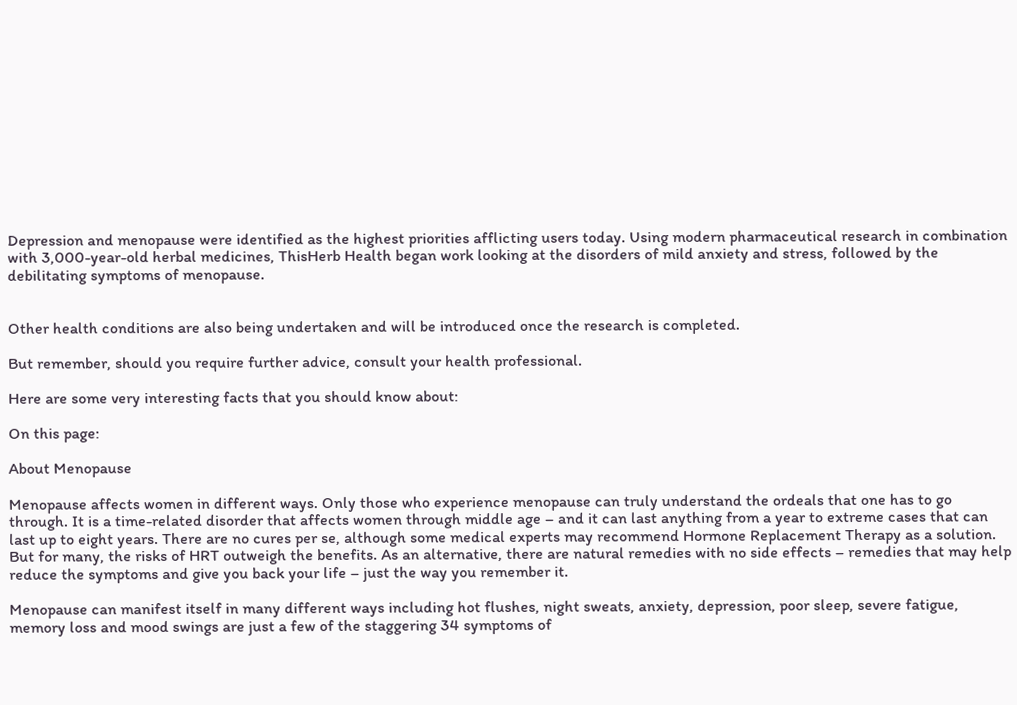Depression and menopause were identified as the highest priorities afflicting users today. Using modern pharmaceutical research in combination with 3,000-year-old herbal medicines, ThisHerb Health began work looking at the disorders of mild anxiety and stress, followed by the debilitating symptoms of menopause.


Other health conditions are also being undertaken and will be introduced once the research is completed.

But remember, should you require further advice, consult your health professional.

Here are some very interesting facts that you should know about:

On this page:

About Menopause

Menopause affects women in different ways. Only those who experience menopause can truly understand the ordeals that one has to go through. It is a time-related disorder that affects women through middle age – and it can last anything from a year to extreme cases that can last up to eight years. There are no cures per se, although some medical experts may recommend Hormone Replacement Therapy as a solution. But for many, the risks of HRT outweigh the benefits. As an alternative, there are natural remedies with no side effects – remedies that may help reduce the symptoms and give you back your life – just the way you remember it.

Menopause can manifest itself in many different ways including hot flushes, night sweats, anxiety, depression, poor sleep, severe fatigue, memory loss and mood swings are just a few of the staggering 34 symptoms of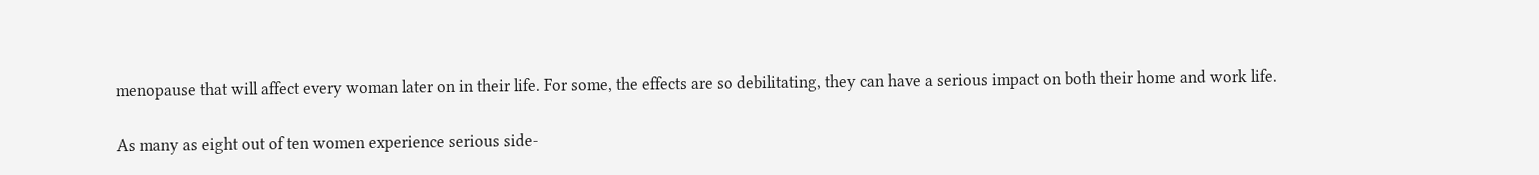menopause that will affect every woman later on in their life. For some, the effects are so debilitating, they can have a serious impact on both their home and work life.

As many as eight out of ten women experience serious side-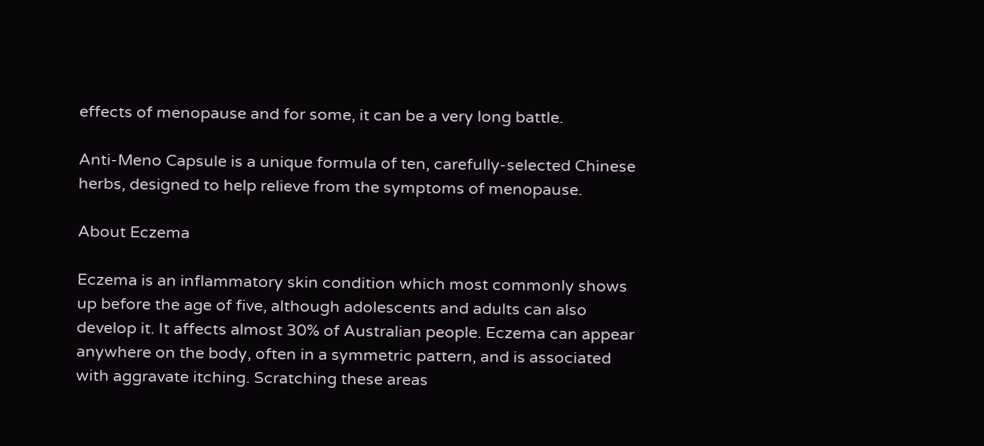effects of menopause and for some, it can be a very long battle.

Anti-Meno Capsule is a unique formula of ten, carefully-selected Chinese herbs, designed to help relieve from the symptoms of menopause.

About Eczema

Eczema is an inflammatory skin condition which most commonly shows up before the age of five, although adolescents and adults can also develop it. It affects almost 30% of Australian people. Eczema can appear anywhere on the body, often in a symmetric pattern, and is associated with aggravate itching. Scratching these areas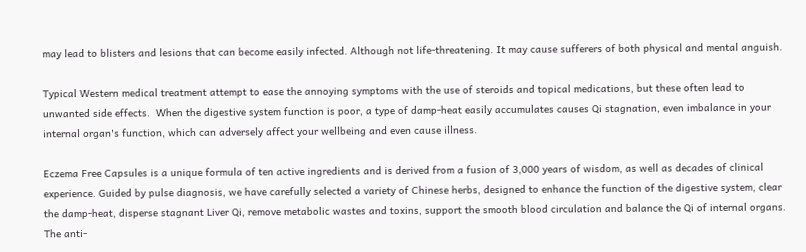may lead to blisters and lesions that can become easily infected. Although not life-threatening. It may cause sufferers of both physical and mental anguish.

Typical Western medical treatment attempt to ease the annoying symptoms with the use of steroids and topical medications, but these often lead to unwanted side effects.  When the digestive system function is poor, a type of damp-heat easily accumulates causes Qi stagnation, even imbalance in your internal organ's function, which can adversely affect your wellbeing and even cause illness.

Eczema Free Capsules is a unique formula of ten active ingredients and is derived from a fusion of 3,000 years of wisdom, as well as decades of clinical experience. Guided by pulse diagnosis, we have carefully selected a variety of Chinese herbs, designed to enhance the function of the digestive system, clear the damp-heat, disperse stagnant Liver Qi, remove metabolic wastes and toxins, support the smooth blood circulation and balance the Qi of internal organs. The anti-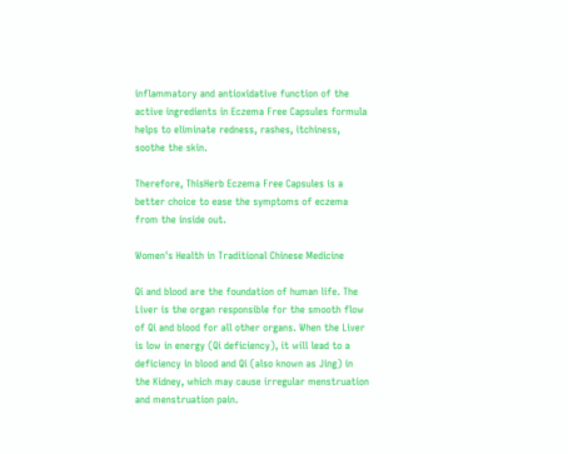inflammatory and antioxidative function of the active ingredients in Eczema Free Capsules formula helps to eliminate redness, rashes, itchiness, soothe the skin.

Therefore, ThisHerb Eczema Free Capsules is a better choice to ease the symptoms of eczema from the inside out.

Women's Health in Traditional Chinese Medicine

Qi and blood are the foundation of human life. The Liver is the organ responsible for the smooth flow of Qi and blood for all other organs. When the Liver is low in energy (Qi deficiency), it will lead to a deficiency in blood and Qi (also known as Jing) in the Kidney, which may cause irregular menstruation and menstruation pain.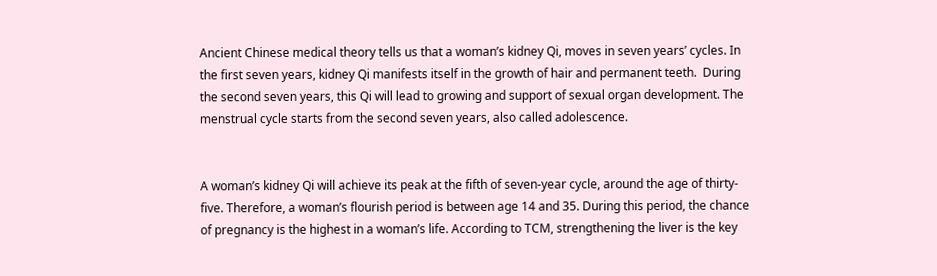Ancient Chinese medical theory tells us that a woman’s kidney Qi, moves in seven years’ cycles. In the first seven years, kidney Qi manifests itself in the growth of hair and permanent teeth.  During the second seven years, this Qi will lead to growing and support of sexual organ development. The menstrual cycle starts from the second seven years, also called adolescence.


A woman’s kidney Qi will achieve its peak at the fifth of seven-year cycle, around the age of thirty-five. Therefore, a woman’s flourish period is between age 14 and 35. During this period, the chance of pregnancy is the highest in a woman’s life. According to TCM, strengthening the liver is the key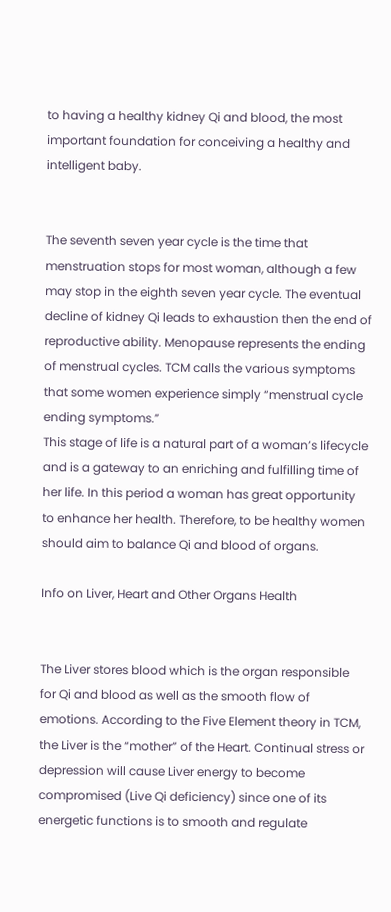to having a healthy kidney Qi and blood, the most important foundation for conceiving a healthy and intelligent baby.


The seventh seven year cycle is the time that menstruation stops for most woman, although a few may stop in the eighth seven year cycle. The eventual decline of kidney Qi leads to exhaustion then the end of reproductive ability. Menopause represents the ending of menstrual cycles. TCM calls the various symptoms that some women experience simply “menstrual cycle ending symptoms.”
This stage of life is a natural part of a woman’s lifecycle and is a gateway to an enriching and fulfilling time of her life. In this period a woman has great opportunity to enhance her health. Therefore, to be healthy women should aim to balance Qi and blood of organs.

Info on Liver, Heart and Other Organs Health


The Liver stores blood which is the organ responsible for Qi and blood as well as the smooth flow of emotions. According to the Five Element theory in TCM, the Liver is the “mother” of the Heart. Continual stress or depression will cause Liver energy to become compromised (Live Qi deficiency) since one of its energetic functions is to smooth and regulate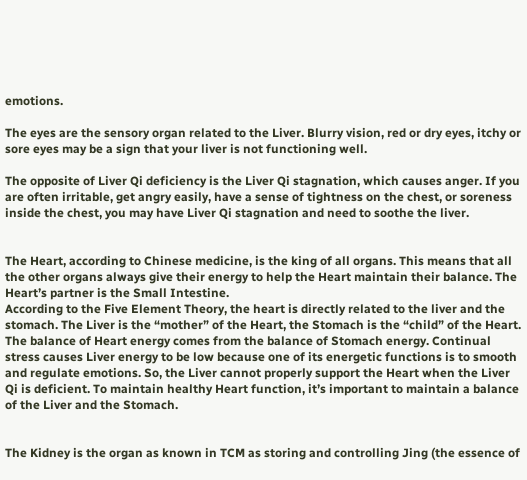emotions.

The eyes are the sensory organ related to the Liver. Blurry vision, red or dry eyes, itchy or sore eyes may be a sign that your liver is not functioning well.

The opposite of Liver Qi deficiency is the Liver Qi stagnation, which causes anger. If you are often irritable, get angry easily, have a sense of tightness on the chest, or soreness inside the chest, you may have Liver Qi stagnation and need to soothe the liver.


The Heart, according to Chinese medicine, is the king of all organs. This means that all the other organs always give their energy to help the Heart maintain their balance. The Heart’s partner is the Small Intestine.
According to the Five Element Theory, the heart is directly related to the liver and the stomach. The Liver is the “mother” of the Heart, the Stomach is the “child” of the Heart. The balance of Heart energy comes from the balance of Stomach energy. Continual stress causes Liver energy to be low because one of its energetic functions is to smooth and regulate emotions. So, the Liver cannot properly support the Heart when the Liver Qi is deficient. To maintain healthy Heart function, it’s important to maintain a balance of the Liver and the Stomach.


The Kidney is the organ as known in TCM as storing and controlling Jing (the essence of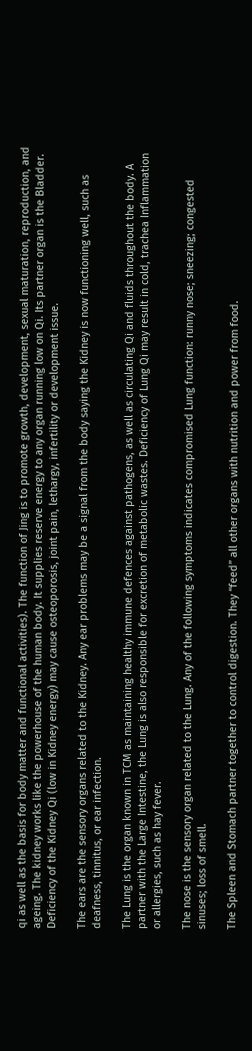qi as well as the basis for body matter and functional activities). The function of Jing is to promote growth, development, sexual maturation, reproduction, and ageing. The kidney works like the powerhouse of the human body. It supplies reserve energy to any organ running low on Qi. Its partner organ is the Bladder. Deficiency of the Kidney Qi (low in Kidney energy) may cause osteoporosis, joint pain, lethargy, infertility or development issue.

The ears are the sensory organs related to the Kidney. Any ear problems may be a signal from the body saying the Kidney is now functioning well, such as deafness, tinnitus, or ear infection.

The Lung is the organ known in TCM as maintaining healthy immune defences against pathogens, as well as circulating Qi and fluids throughout the body. A partner with the Large Intestine, the Lung is also responsible for excretion of metabolic wastes. Deficiency of Lung Qi may result in cold, trachea Inflammation or allergies, such as hay fever.

The nose is the sensory organ related to the Lung. Any of the following symptoms indicates compromised Lung function: runny nose; sneezing; congested sinuses; loss of smell.

The Spleen and Stomach partner together to control digestion. They “feed” all other organs with nutrition and power from food.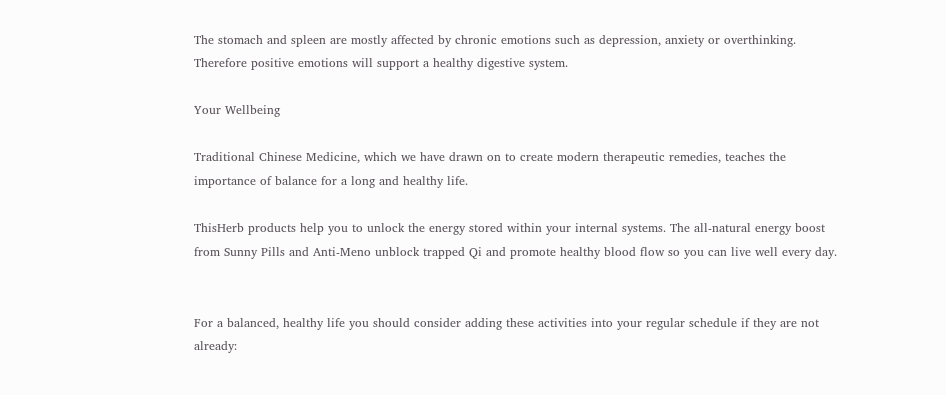The stomach and spleen are mostly affected by chronic emotions such as depression, anxiety or overthinking. Therefore positive emotions will support a healthy digestive system.

Your Wellbeing

Traditional Chinese Medicine, which we have drawn on to create modern therapeutic remedies, teaches the importance of balance for a long and healthy life.

ThisHerb products help you to unlock the energy stored within your internal systems. The all-natural energy boost from Sunny Pills and Anti-Meno unblock trapped Qi and promote healthy blood flow so you can live well every day.


For a balanced, healthy life you should consider adding these activities into your regular schedule if they are not already: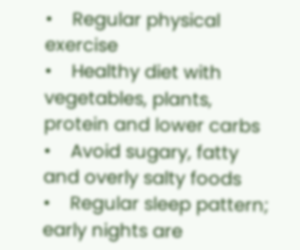•    Regular physical exercise
•    Healthy diet with vegetables, plants, protein and lower carbs
•    Avoid sugary, fatty and overly salty foods
•    Regular sleep pattern; early nights are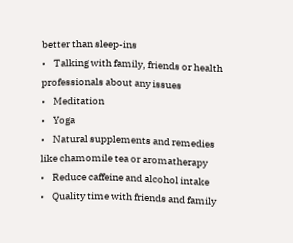better than sleep-ins
•    Talking with family, friends or health professionals about any issues
•    Meditation
•    Yoga
•    Natural supplements and remedies like chamomile tea or aromatherapy
•    Reduce caffeine and alcohol intake
•    Quality time with friends and family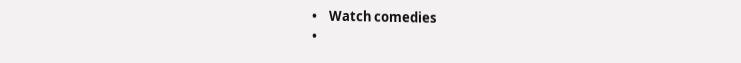•    Watch comedies
•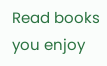Read books you enjoy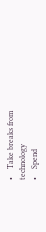•    Take breaks from technology
•    Spend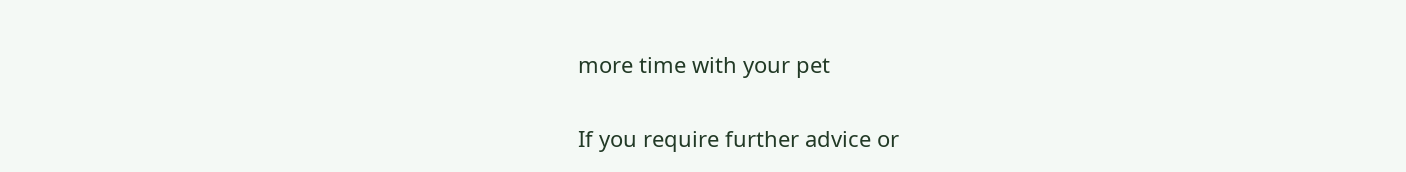more time with your pet

If you require further advice or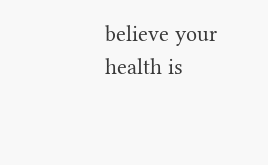believe your health is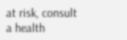at risk, consult a health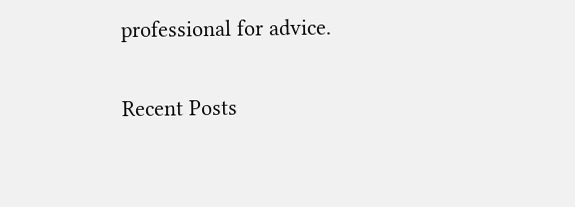professional for advice.

Recent Posts